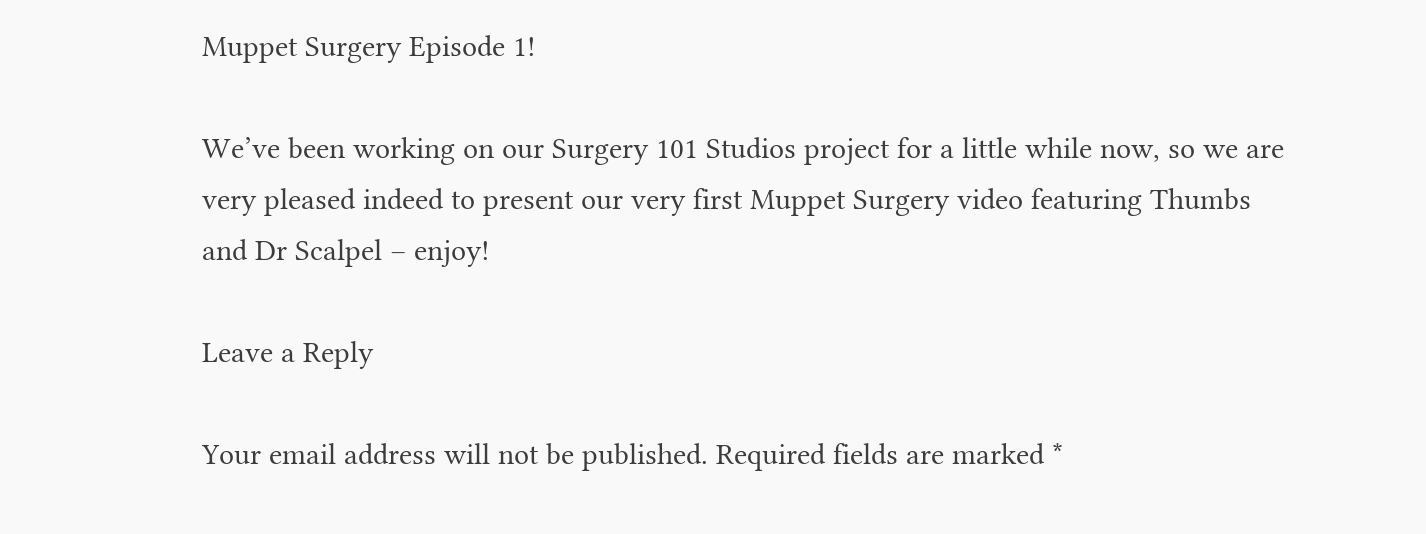Muppet Surgery Episode 1!

We’ve been working on our Surgery 101 Studios project for a little while now, so we are very pleased indeed to present our very first Muppet Surgery video featuring Thumbs and Dr Scalpel – enjoy!

Leave a Reply

Your email address will not be published. Required fields are marked *